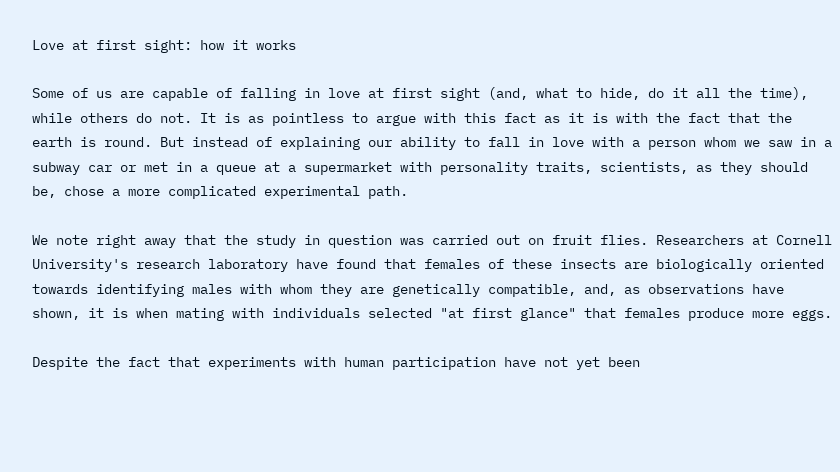Love at first sight: how it works

Some of us are capable of falling in love at first sight (and, what to hide, do it all the time), while others do not. It is as pointless to argue with this fact as it is with the fact that the earth is round. But instead of explaining our ability to fall in love with a person whom we saw in a subway car or met in a queue at a supermarket with personality traits, scientists, as they should be, chose a more complicated experimental path.

We note right away that the study in question was carried out on fruit flies. Researchers at Cornell University's research laboratory have found that females of these insects are biologically oriented towards identifying males with whom they are genetically compatible, and, as observations have shown, it is when mating with individuals selected "at first glance" that females produce more eggs.

Despite the fact that experiments with human participation have not yet been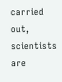carried out, scientists are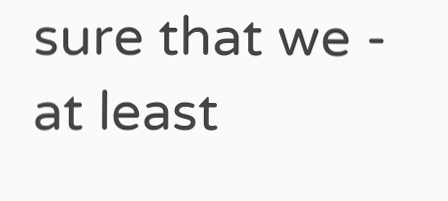sure that we - at least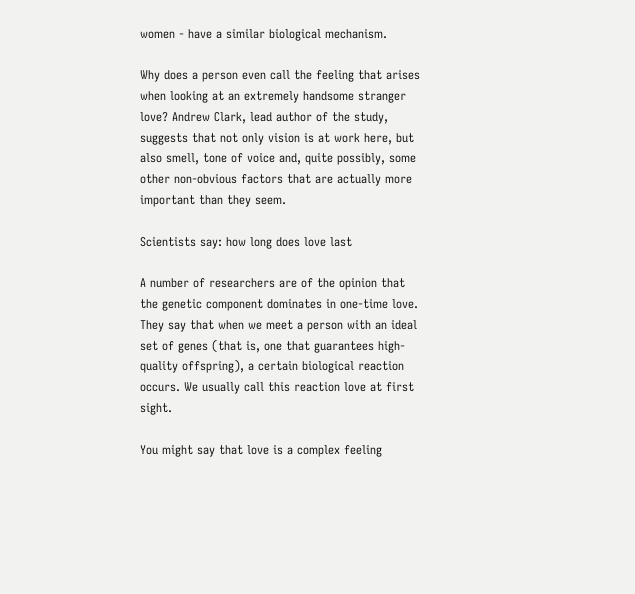women - have a similar biological mechanism.

Why does a person even call the feeling that arises when looking at an extremely handsome stranger love? Andrew Clark, lead author of the study, suggests that not only vision is at work here, but also smell, tone of voice and, quite possibly, some other non-obvious factors that are actually more important than they seem.

Scientists say: how long does love last

A number of researchers are of the opinion that the genetic component dominates in one-time love. They say that when we meet a person with an ideal set of genes (that is, one that guarantees high-quality offspring), a certain biological reaction occurs. We usually call this reaction love at first sight.

You might say that love is a complex feeling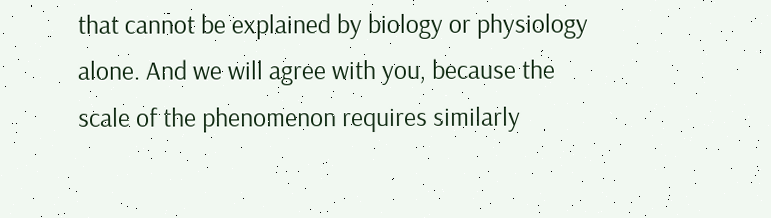that cannot be explained by biology or physiology alone. And we will agree with you, because the scale of the phenomenon requires similarly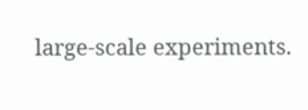large-scale experiments.